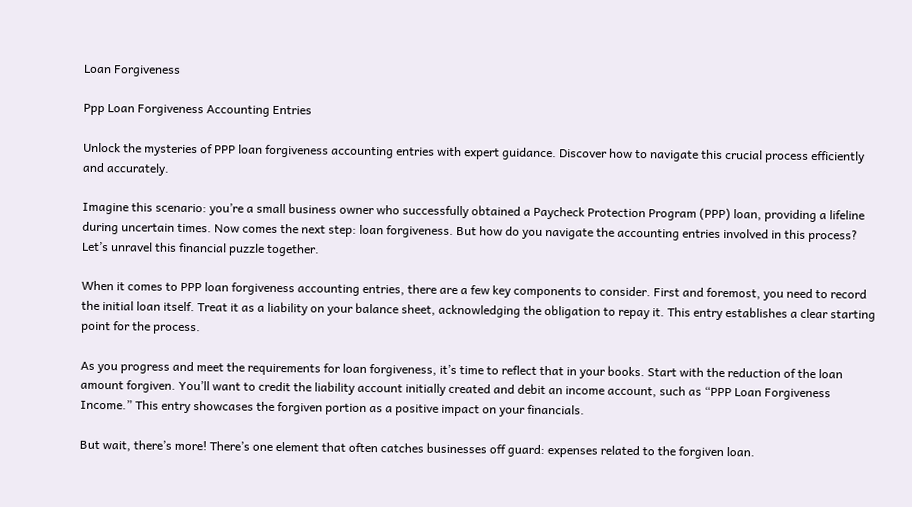Loan Forgiveness

Ppp Loan Forgiveness Accounting Entries

Unlock the mysteries of PPP loan forgiveness accounting entries with expert guidance. Discover how to navigate this crucial process efficiently and accurately.

Imagine this scenario: you’re a small business owner who successfully obtained a Paycheck Protection Program (PPP) loan, providing a lifeline during uncertain times. Now comes the next step: loan forgiveness. But how do you navigate the accounting entries involved in this process? Let’s unravel this financial puzzle together.

When it comes to PPP loan forgiveness accounting entries, there are a few key components to consider. First and foremost, you need to record the initial loan itself. Treat it as a liability on your balance sheet, acknowledging the obligation to repay it. This entry establishes a clear starting point for the process.

As you progress and meet the requirements for loan forgiveness, it’s time to reflect that in your books. Start with the reduction of the loan amount forgiven. You’ll want to credit the liability account initially created and debit an income account, such as “PPP Loan Forgiveness Income.” This entry showcases the forgiven portion as a positive impact on your financials.

But wait, there’s more! There’s one element that often catches businesses off guard: expenses related to the forgiven loan.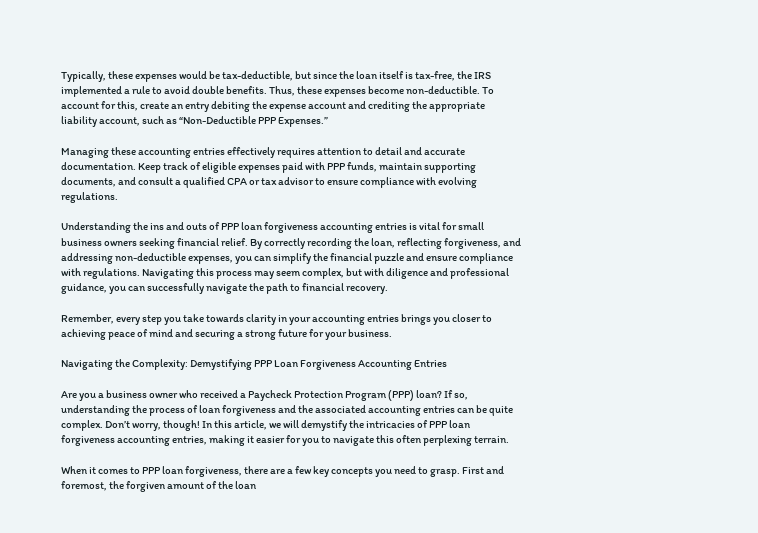Typically, these expenses would be tax-deductible, but since the loan itself is tax-free, the IRS implemented a rule to avoid double benefits. Thus, these expenses become non-deductible. To account for this, create an entry debiting the expense account and crediting the appropriate liability account, such as “Non-Deductible PPP Expenses.”

Managing these accounting entries effectively requires attention to detail and accurate documentation. Keep track of eligible expenses paid with PPP funds, maintain supporting documents, and consult a qualified CPA or tax advisor to ensure compliance with evolving regulations.

Understanding the ins and outs of PPP loan forgiveness accounting entries is vital for small business owners seeking financial relief. By correctly recording the loan, reflecting forgiveness, and addressing non-deductible expenses, you can simplify the financial puzzle and ensure compliance with regulations. Navigating this process may seem complex, but with diligence and professional guidance, you can successfully navigate the path to financial recovery.

Remember, every step you take towards clarity in your accounting entries brings you closer to achieving peace of mind and securing a strong future for your business.

Navigating the Complexity: Demystifying PPP Loan Forgiveness Accounting Entries

Are you a business owner who received a Paycheck Protection Program (PPP) loan? If so, understanding the process of loan forgiveness and the associated accounting entries can be quite complex. Don’t worry, though! In this article, we will demystify the intricacies of PPP loan forgiveness accounting entries, making it easier for you to navigate this often perplexing terrain.

When it comes to PPP loan forgiveness, there are a few key concepts you need to grasp. First and foremost, the forgiven amount of the loan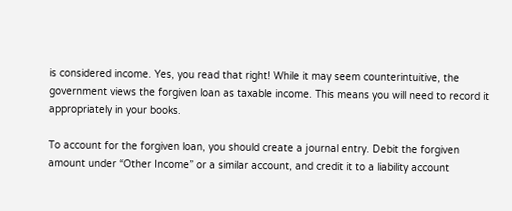is considered income. Yes, you read that right! While it may seem counterintuitive, the government views the forgiven loan as taxable income. This means you will need to record it appropriately in your books.

To account for the forgiven loan, you should create a journal entry. Debit the forgiven amount under “Other Income” or a similar account, and credit it to a liability account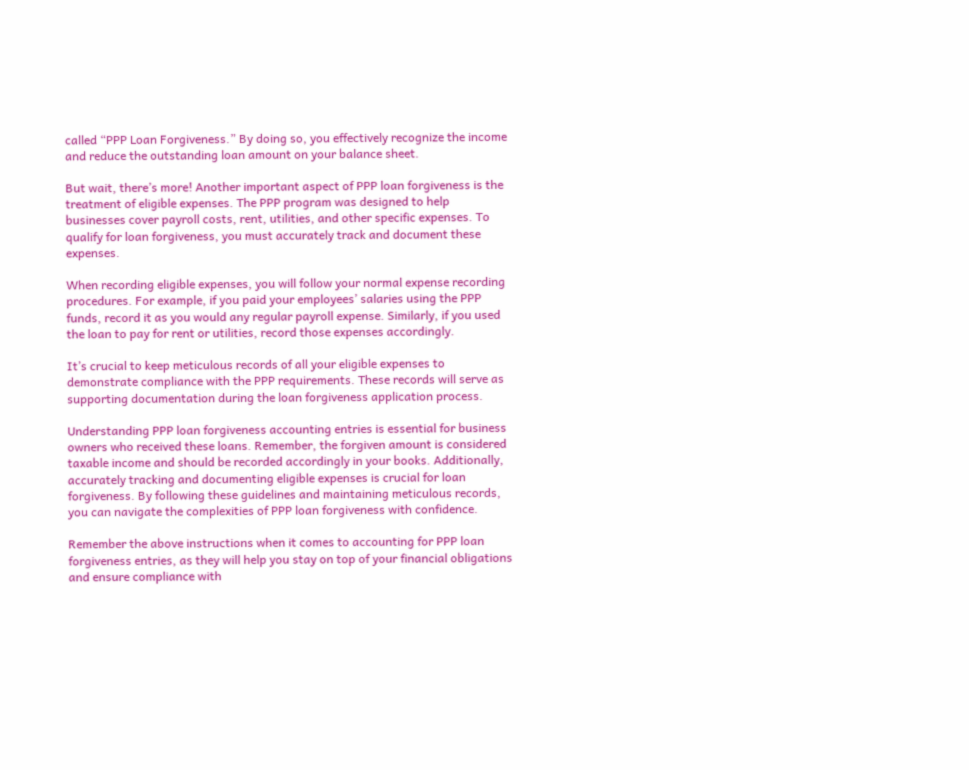called “PPP Loan Forgiveness.” By doing so, you effectively recognize the income and reduce the outstanding loan amount on your balance sheet.

But wait, there’s more! Another important aspect of PPP loan forgiveness is the treatment of eligible expenses. The PPP program was designed to help businesses cover payroll costs, rent, utilities, and other specific expenses. To qualify for loan forgiveness, you must accurately track and document these expenses.

When recording eligible expenses, you will follow your normal expense recording procedures. For example, if you paid your employees’ salaries using the PPP funds, record it as you would any regular payroll expense. Similarly, if you used the loan to pay for rent or utilities, record those expenses accordingly.

It’s crucial to keep meticulous records of all your eligible expenses to demonstrate compliance with the PPP requirements. These records will serve as supporting documentation during the loan forgiveness application process.

Understanding PPP loan forgiveness accounting entries is essential for business owners who received these loans. Remember, the forgiven amount is considered taxable income and should be recorded accordingly in your books. Additionally, accurately tracking and documenting eligible expenses is crucial for loan forgiveness. By following these guidelines and maintaining meticulous records, you can navigate the complexities of PPP loan forgiveness with confidence.

Remember the above instructions when it comes to accounting for PPP loan forgiveness entries, as they will help you stay on top of your financial obligations and ensure compliance with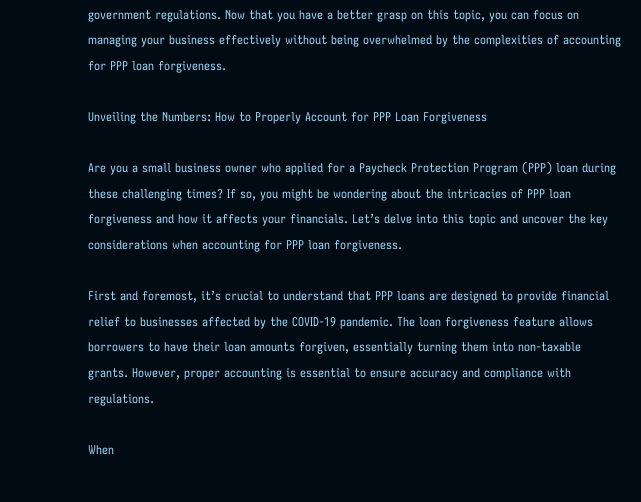government regulations. Now that you have a better grasp on this topic, you can focus on managing your business effectively without being overwhelmed by the complexities of accounting for PPP loan forgiveness.

Unveiling the Numbers: How to Properly Account for PPP Loan Forgiveness

Are you a small business owner who applied for a Paycheck Protection Program (PPP) loan during these challenging times? If so, you might be wondering about the intricacies of PPP loan forgiveness and how it affects your financials. Let’s delve into this topic and uncover the key considerations when accounting for PPP loan forgiveness.

First and foremost, it’s crucial to understand that PPP loans are designed to provide financial relief to businesses affected by the COVID-19 pandemic. The loan forgiveness feature allows borrowers to have their loan amounts forgiven, essentially turning them into non-taxable grants. However, proper accounting is essential to ensure accuracy and compliance with regulations.

When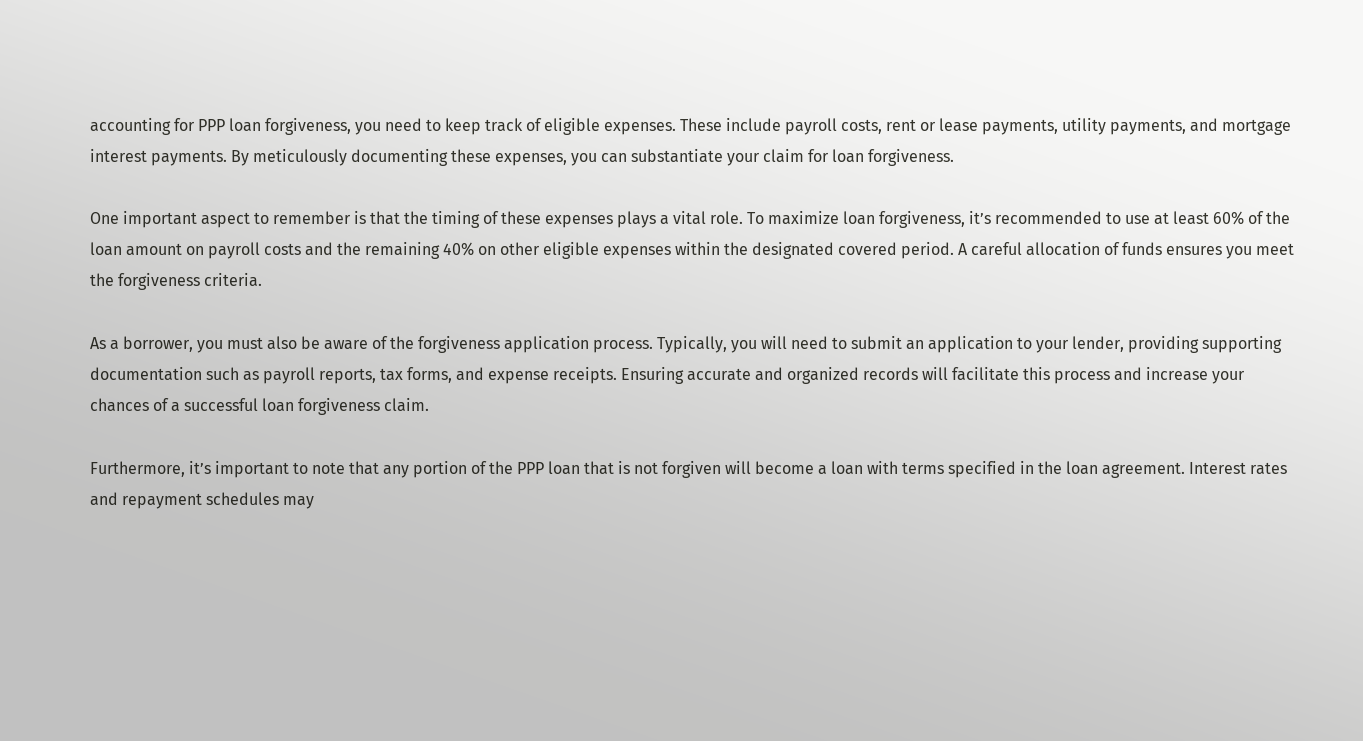accounting for PPP loan forgiveness, you need to keep track of eligible expenses. These include payroll costs, rent or lease payments, utility payments, and mortgage interest payments. By meticulously documenting these expenses, you can substantiate your claim for loan forgiveness.

One important aspect to remember is that the timing of these expenses plays a vital role. To maximize loan forgiveness, it’s recommended to use at least 60% of the loan amount on payroll costs and the remaining 40% on other eligible expenses within the designated covered period. A careful allocation of funds ensures you meet the forgiveness criteria.

As a borrower, you must also be aware of the forgiveness application process. Typically, you will need to submit an application to your lender, providing supporting documentation such as payroll reports, tax forms, and expense receipts. Ensuring accurate and organized records will facilitate this process and increase your chances of a successful loan forgiveness claim.

Furthermore, it’s important to note that any portion of the PPP loan that is not forgiven will become a loan with terms specified in the loan agreement. Interest rates and repayment schedules may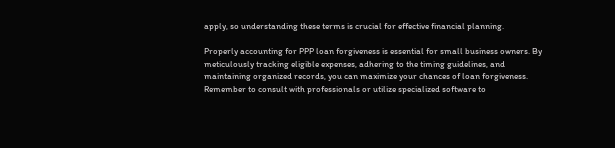apply, so understanding these terms is crucial for effective financial planning.

Properly accounting for PPP loan forgiveness is essential for small business owners. By meticulously tracking eligible expenses, adhering to the timing guidelines, and maintaining organized records, you can maximize your chances of loan forgiveness. Remember to consult with professionals or utilize specialized software to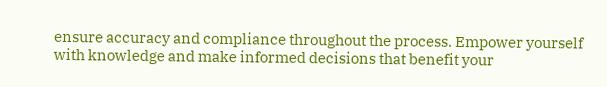ensure accuracy and compliance throughout the process. Empower yourself with knowledge and make informed decisions that benefit your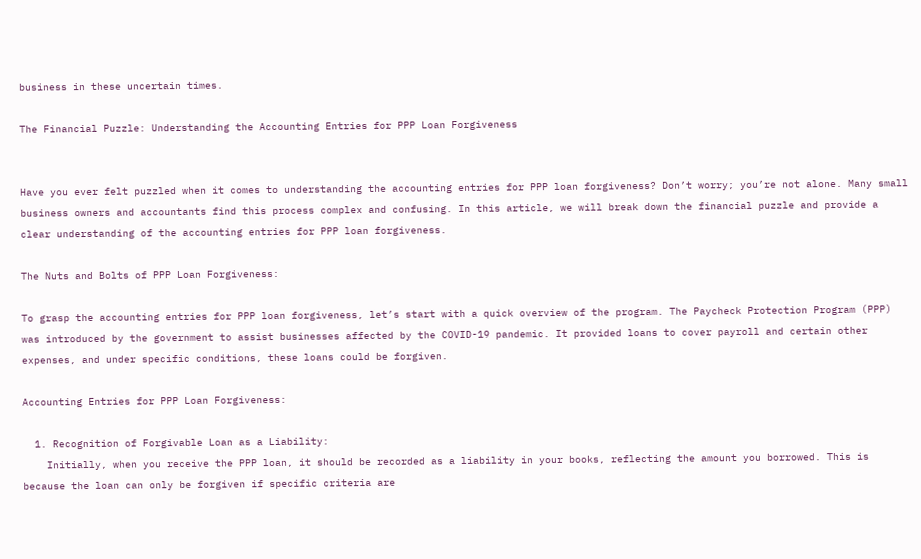business in these uncertain times.

The Financial Puzzle: Understanding the Accounting Entries for PPP Loan Forgiveness


Have you ever felt puzzled when it comes to understanding the accounting entries for PPP loan forgiveness? Don’t worry; you’re not alone. Many small business owners and accountants find this process complex and confusing. In this article, we will break down the financial puzzle and provide a clear understanding of the accounting entries for PPP loan forgiveness.

The Nuts and Bolts of PPP Loan Forgiveness:

To grasp the accounting entries for PPP loan forgiveness, let’s start with a quick overview of the program. The Paycheck Protection Program (PPP) was introduced by the government to assist businesses affected by the COVID-19 pandemic. It provided loans to cover payroll and certain other expenses, and under specific conditions, these loans could be forgiven.

Accounting Entries for PPP Loan Forgiveness:

  1. Recognition of Forgivable Loan as a Liability:
    Initially, when you receive the PPP loan, it should be recorded as a liability in your books, reflecting the amount you borrowed. This is because the loan can only be forgiven if specific criteria are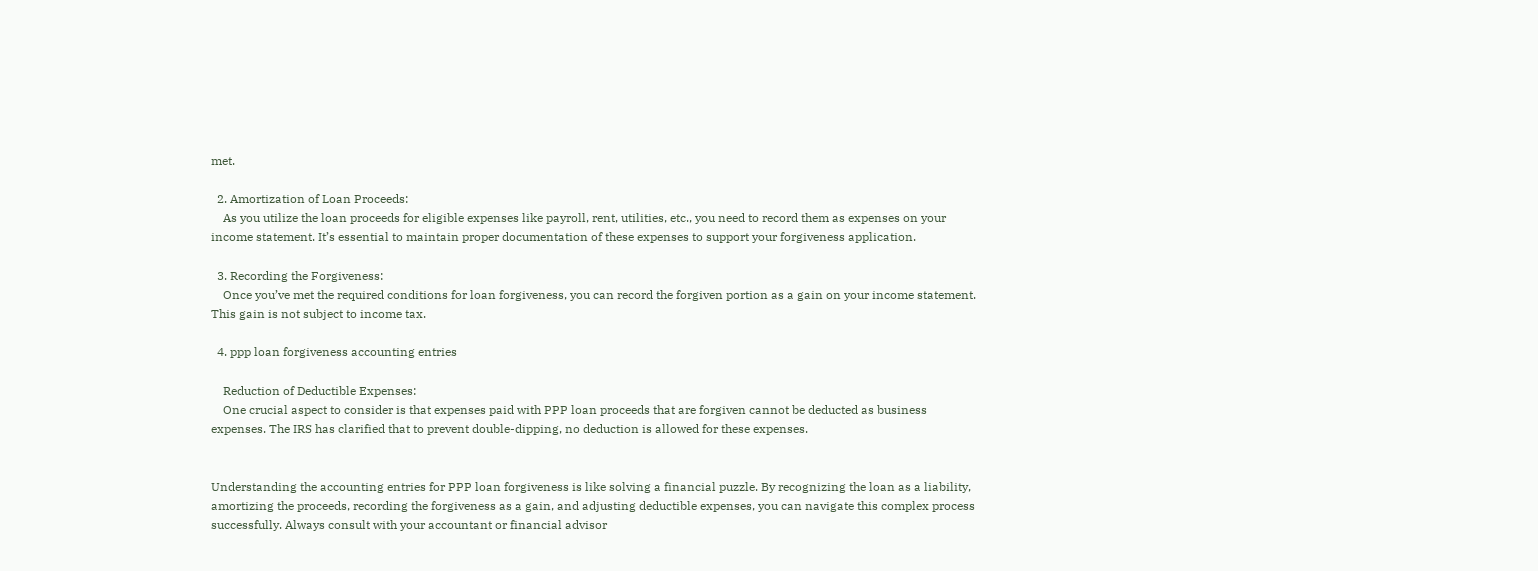met.

  2. Amortization of Loan Proceeds:
    As you utilize the loan proceeds for eligible expenses like payroll, rent, utilities, etc., you need to record them as expenses on your income statement. It’s essential to maintain proper documentation of these expenses to support your forgiveness application.

  3. Recording the Forgiveness:
    Once you’ve met the required conditions for loan forgiveness, you can record the forgiven portion as a gain on your income statement. This gain is not subject to income tax.

  4. ppp loan forgiveness accounting entries

    Reduction of Deductible Expenses:
    One crucial aspect to consider is that expenses paid with PPP loan proceeds that are forgiven cannot be deducted as business expenses. The IRS has clarified that to prevent double-dipping, no deduction is allowed for these expenses.


Understanding the accounting entries for PPP loan forgiveness is like solving a financial puzzle. By recognizing the loan as a liability, amortizing the proceeds, recording the forgiveness as a gain, and adjusting deductible expenses, you can navigate this complex process successfully. Always consult with your accountant or financial advisor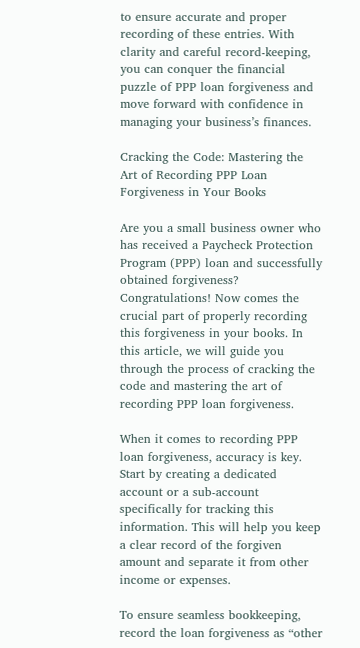to ensure accurate and proper recording of these entries. With clarity and careful record-keeping, you can conquer the financial puzzle of PPP loan forgiveness and move forward with confidence in managing your business’s finances.

Cracking the Code: Mastering the Art of Recording PPP Loan Forgiveness in Your Books

Are you a small business owner who has received a Paycheck Protection Program (PPP) loan and successfully obtained forgiveness? Congratulations! Now comes the crucial part of properly recording this forgiveness in your books. In this article, we will guide you through the process of cracking the code and mastering the art of recording PPP loan forgiveness.

When it comes to recording PPP loan forgiveness, accuracy is key. Start by creating a dedicated account or a sub-account specifically for tracking this information. This will help you keep a clear record of the forgiven amount and separate it from other income or expenses.

To ensure seamless bookkeeping, record the loan forgiveness as “other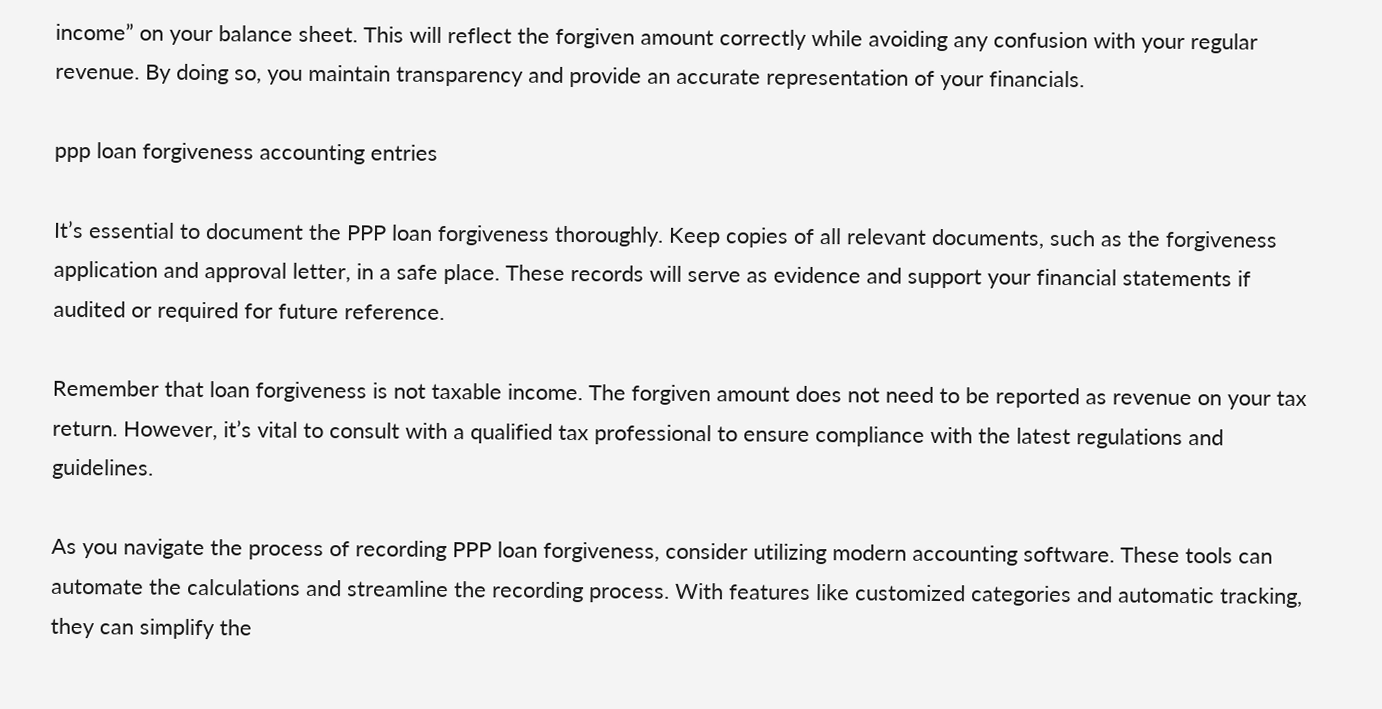income” on your balance sheet. This will reflect the forgiven amount correctly while avoiding any confusion with your regular revenue. By doing so, you maintain transparency and provide an accurate representation of your financials.

ppp loan forgiveness accounting entries

It’s essential to document the PPP loan forgiveness thoroughly. Keep copies of all relevant documents, such as the forgiveness application and approval letter, in a safe place. These records will serve as evidence and support your financial statements if audited or required for future reference.

Remember that loan forgiveness is not taxable income. The forgiven amount does not need to be reported as revenue on your tax return. However, it’s vital to consult with a qualified tax professional to ensure compliance with the latest regulations and guidelines.

As you navigate the process of recording PPP loan forgiveness, consider utilizing modern accounting software. These tools can automate the calculations and streamline the recording process. With features like customized categories and automatic tracking, they can simplify the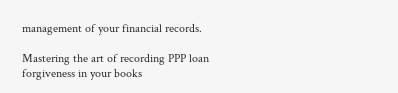management of your financial records.

Mastering the art of recording PPP loan forgiveness in your books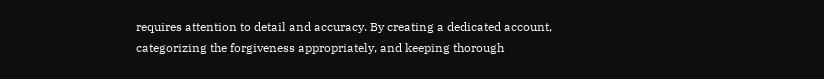requires attention to detail and accuracy. By creating a dedicated account, categorizing the forgiveness appropriately, and keeping thorough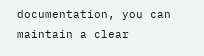documentation, you can maintain a clear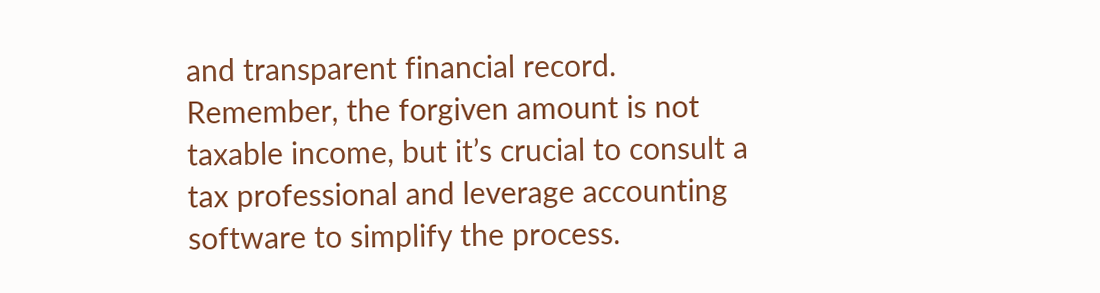and transparent financial record. Remember, the forgiven amount is not taxable income, but it’s crucial to consult a tax professional and leverage accounting software to simplify the process.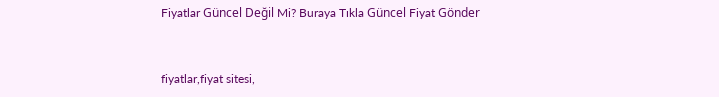Fiyatlar Güncel Değil Mi? Buraya Tıkla Güncel Fiyat Gönder


fiyatlar,fiyat sitesi,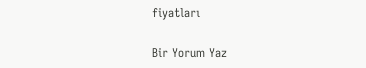fiyatları

Bir Yorum Yaz